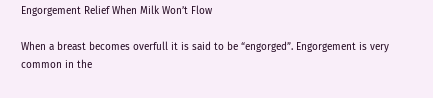Engorgement Relief When Milk Won’t Flow

When a breast becomes overfull it is said to be “engorged”. Engorgement is very common in the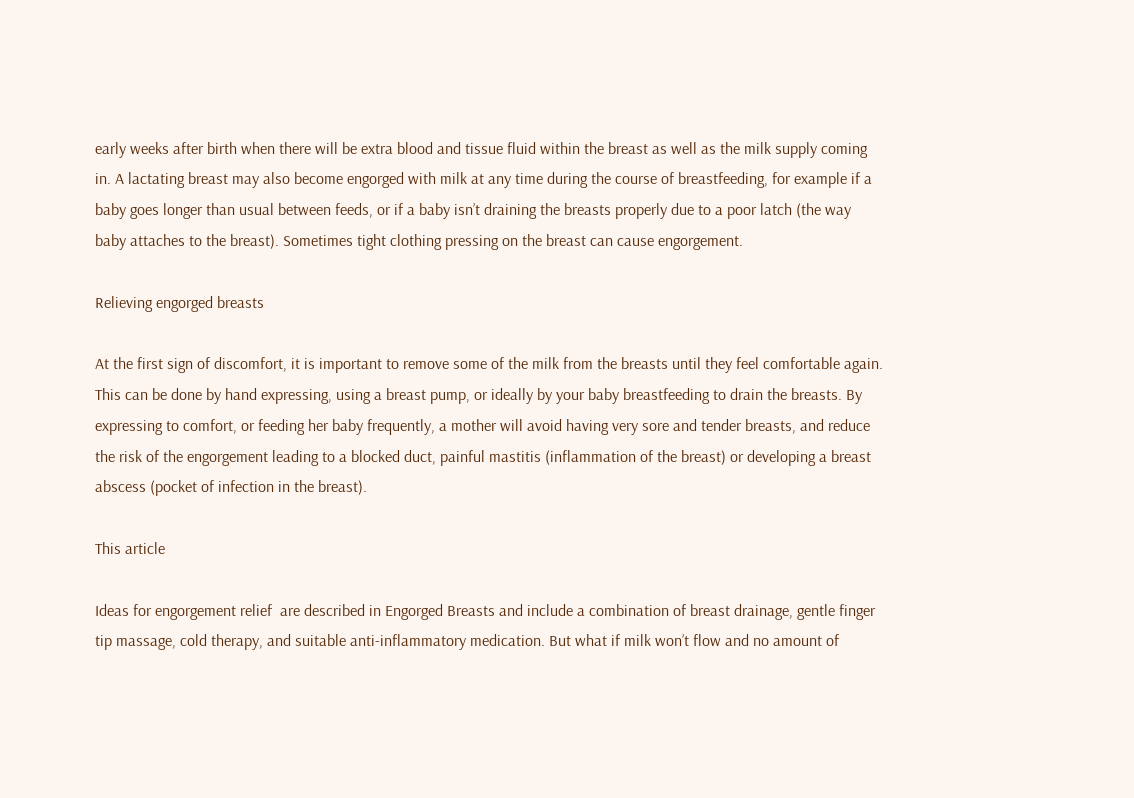early weeks after birth when there will be extra blood and tissue fluid within the breast as well as the milk supply coming in. A lactating breast may also become engorged with milk at any time during the course of breastfeeding, for example if a baby goes longer than usual between feeds, or if a baby isn’t draining the breasts properly due to a poor latch (the way baby attaches to the breast). Sometimes tight clothing pressing on the breast can cause engorgement.

Relieving engorged breasts

At the first sign of discomfort, it is important to remove some of the milk from the breasts until they feel comfortable again. This can be done by hand expressing, using a breast pump, or ideally by your baby breastfeeding to drain the breasts. By expressing to comfort, or feeding her baby frequently, a mother will avoid having very sore and tender breasts, and reduce the risk of the engorgement leading to a blocked duct, painful mastitis (inflammation of the breast) or developing a breast abscess (pocket of infection in the breast).

This article

Ideas for engorgement relief  are described in Engorged Breasts and include a combination of breast drainage, gentle finger tip massage, cold therapy, and suitable anti-inflammatory medication. But what if milk won’t flow and no amount of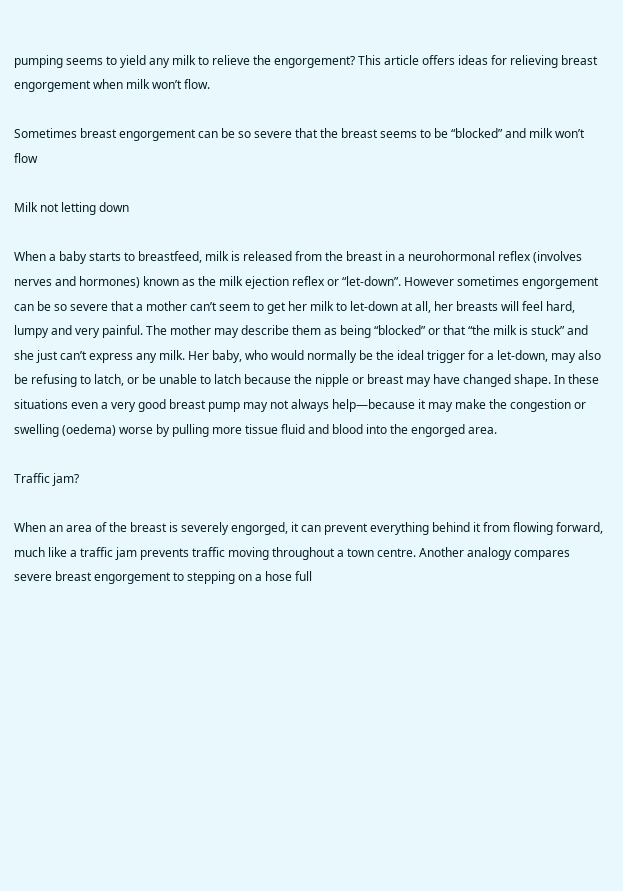pumping seems to yield any milk to relieve the engorgement? This article offers ideas for relieving breast engorgement when milk won’t flow.

Sometimes breast engorgement can be so severe that the breast seems to be “blocked” and milk won’t flow

Milk not letting down

When a baby starts to breastfeed, milk is released from the breast in a neurohormonal reflex (involves nerves and hormones) known as the milk ejection reflex or “let-down”. However sometimes engorgement can be so severe that a mother can’t seem to get her milk to let-down at all, her breasts will feel hard, lumpy and very painful. The mother may describe them as being “blocked” or that “the milk is stuck” and she just can’t express any milk. Her baby, who would normally be the ideal trigger for a let-down, may also be refusing to latch, or be unable to latch because the nipple or breast may have changed shape. In these situations even a very good breast pump may not always help—because it may make the congestion or swelling (oedema) worse by pulling more tissue fluid and blood into the engorged area.

Traffic jam?

When an area of the breast is severely engorged, it can prevent everything behind it from flowing forward, much like a traffic jam prevents traffic moving throughout a town centre. Another analogy compares severe breast engorgement to stepping on a hose full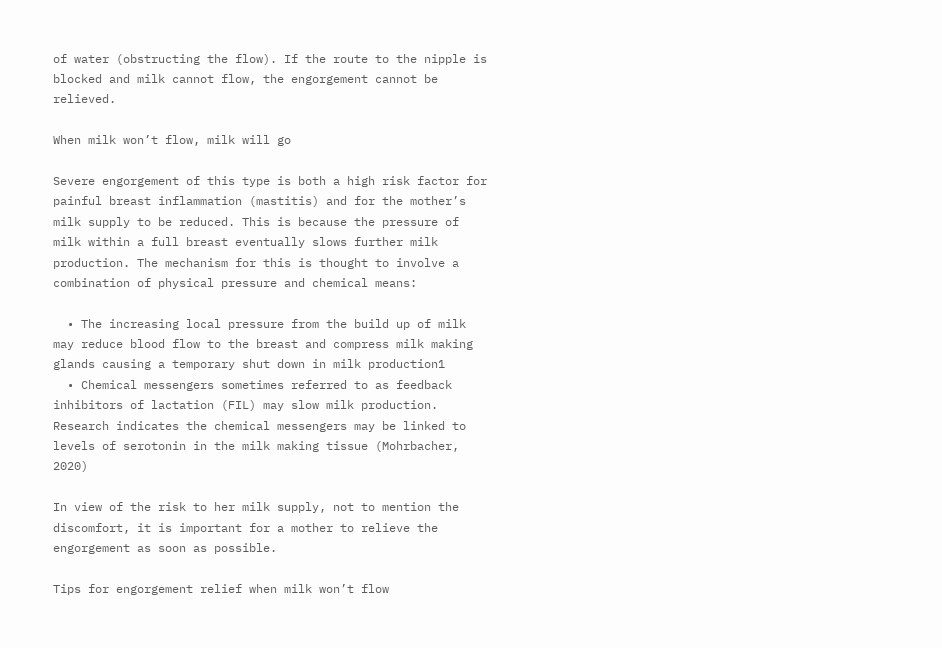of water (obstructing the flow). If the route to the nipple is blocked and milk cannot flow, the engorgement cannot be relieved.

When milk won’t flow, milk will go

Severe engorgement of this type is both a high risk factor for painful breast inflammation (mastitis) and for the mother’s milk supply to be reduced. This is because the pressure of milk within a full breast eventually slows further milk production. The mechanism for this is thought to involve a combination of physical pressure and chemical means:

  • The increasing local pressure from the build up of milk may reduce blood flow to the breast and compress milk making glands causing a temporary shut down in milk production1
  • Chemical messengers sometimes referred to as feedback inhibitors of lactation (FIL) may slow milk production. Research indicates the chemical messengers may be linked to levels of serotonin in the milk making tissue (Mohrbacher, 2020)

In view of the risk to her milk supply, not to mention the discomfort, it is important for a mother to relieve the engorgement as soon as possible.

Tips for engorgement relief when milk won’t flow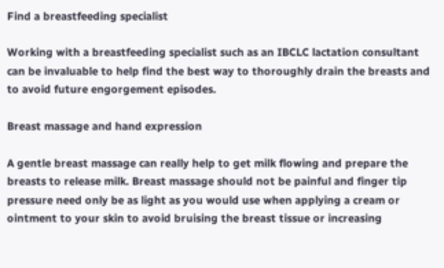Find a breastfeeding specialist

Working with a breastfeeding specialist such as an IBCLC lactation consultant can be invaluable to help find the best way to thoroughly drain the breasts and to avoid future engorgement episodes.

Breast massage and hand expression

A gentle breast massage can really help to get milk flowing and prepare the breasts to release milk. Breast massage should not be painful and finger tip pressure need only be as light as you would use when applying a cream or ointment to your skin to avoid bruising the breast tissue or increasing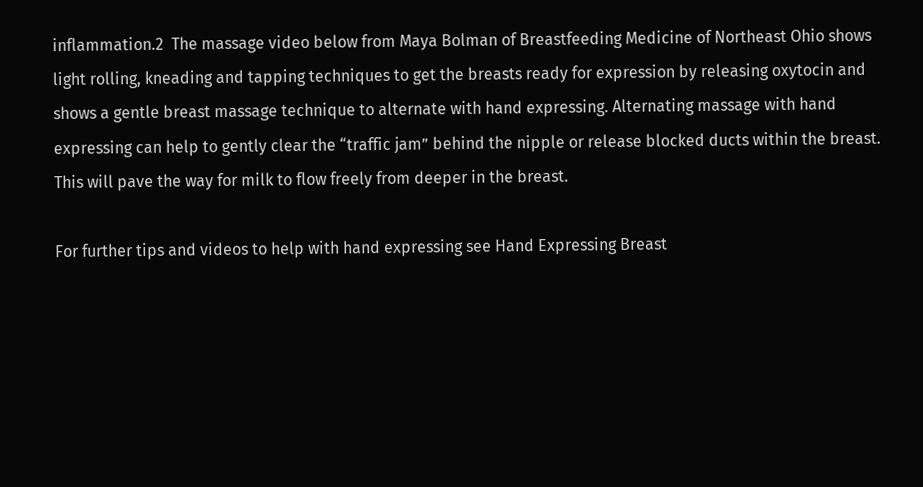inflammation.2  The massage video below from Maya Bolman of Breastfeeding Medicine of Northeast Ohio shows light rolling, kneading and tapping techniques to get the breasts ready for expression by releasing oxytocin and shows a gentle breast massage technique to alternate with hand expressing. Alternating massage with hand expressing can help to gently clear the “traffic jam” behind the nipple or release blocked ducts within the breast. This will pave the way for milk to flow freely from deeper in the breast.

For further tips and videos to help with hand expressing see Hand Expressing Breast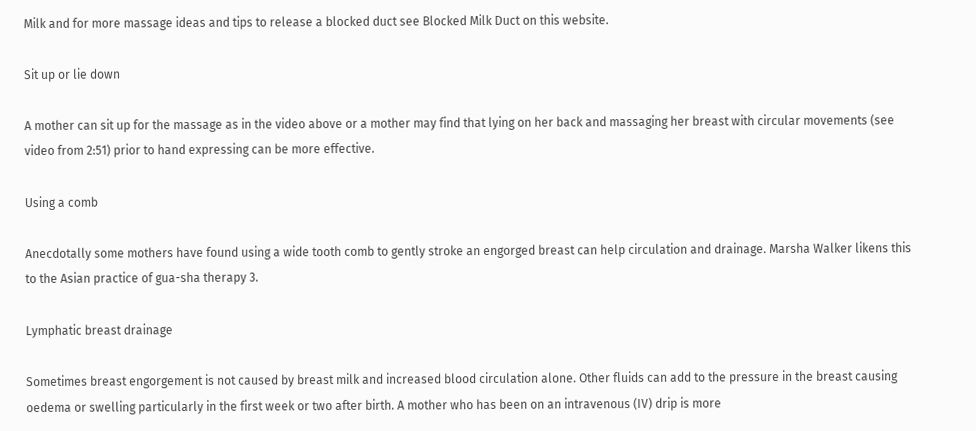Milk and for more massage ideas and tips to release a blocked duct see Blocked Milk Duct on this website.

Sit up or lie down

A mother can sit up for the massage as in the video above or a mother may find that lying on her back and massaging her breast with circular movements (see video from 2:51) prior to hand expressing can be more effective.

Using a comb

Anecdotally some mothers have found using a wide tooth comb to gently stroke an engorged breast can help circulation and drainage. Marsha Walker likens this to the Asian practice of gua-sha therapy 3.

Lymphatic breast drainage

Sometimes breast engorgement is not caused by breast milk and increased blood circulation alone. Other fluids can add to the pressure in the breast causing oedema or swelling particularly in the first week or two after birth. A mother who has been on an intravenous (IV) drip is more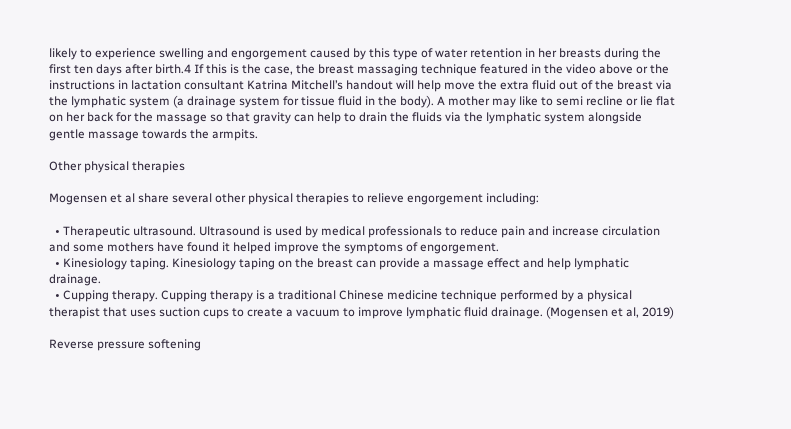likely to experience swelling and engorgement caused by this type of water retention in her breasts during the first ten days after birth.4 If this is the case, the breast massaging technique featured in the video above or the instructions in lactation consultant Katrina Mitchell’s handout will help move the extra fluid out of the breast via the lymphatic system (a drainage system for tissue fluid in the body). A mother may like to semi recline or lie flat on her back for the massage so that gravity can help to drain the fluids via the lymphatic system alongside gentle massage towards the armpits.

Other physical therapies

Mogensen et al share several other physical therapies to relieve engorgement including:

  • Therapeutic ultrasound. Ultrasound is used by medical professionals to reduce pain and increase circulation and some mothers have found it helped improve the symptoms of engorgement.
  • Kinesiology taping. Kinesiology taping on the breast can provide a massage effect and help lymphatic drainage.
  • Cupping therapy. Cupping therapy is a traditional Chinese medicine technique performed by a physical therapist that uses suction cups to create a vacuum to improve lymphatic fluid drainage. (Mogensen et al, 2019)

Reverse pressure softening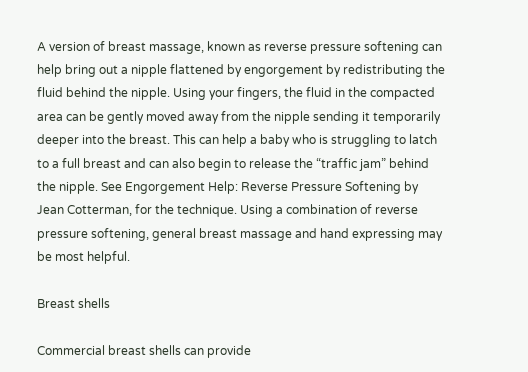A version of breast massage, known as reverse pressure softening can help bring out a nipple flattened by engorgement by redistributing the fluid behind the nipple. Using your fingers, the fluid in the compacted area can be gently moved away from the nipple sending it temporarily deeper into the breast. This can help a baby who is struggling to latch to a full breast and can also begin to release the “traffic jam” behind the nipple. See Engorgement Help: Reverse Pressure Softening by Jean Cotterman, for the technique. Using a combination of reverse pressure softening, general breast massage and hand expressing may be most helpful.

Breast shells

Commercial breast shells can provide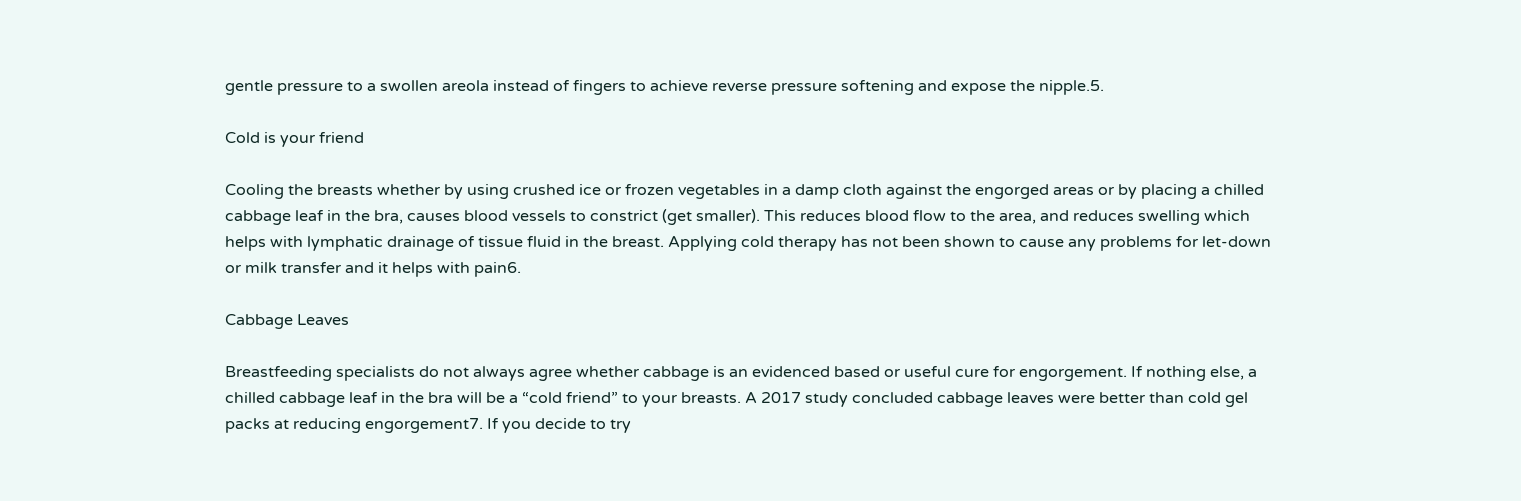gentle pressure to a swollen areola instead of fingers to achieve reverse pressure softening and expose the nipple.5.

Cold is your friend

Cooling the breasts whether by using crushed ice or frozen vegetables in a damp cloth against the engorged areas or by placing a chilled cabbage leaf in the bra, causes blood vessels to constrict (get smaller). This reduces blood flow to the area, and reduces swelling which helps with lymphatic drainage of tissue fluid in the breast. Applying cold therapy has not been shown to cause any problems for let-down or milk transfer and it helps with pain6.

Cabbage Leaves

Breastfeeding specialists do not always agree whether cabbage is an evidenced based or useful cure for engorgement. If nothing else, a chilled cabbage leaf in the bra will be a “cold friend” to your breasts. A 2017 study concluded cabbage leaves were better than cold gel packs at reducing engorgement7. If you decide to try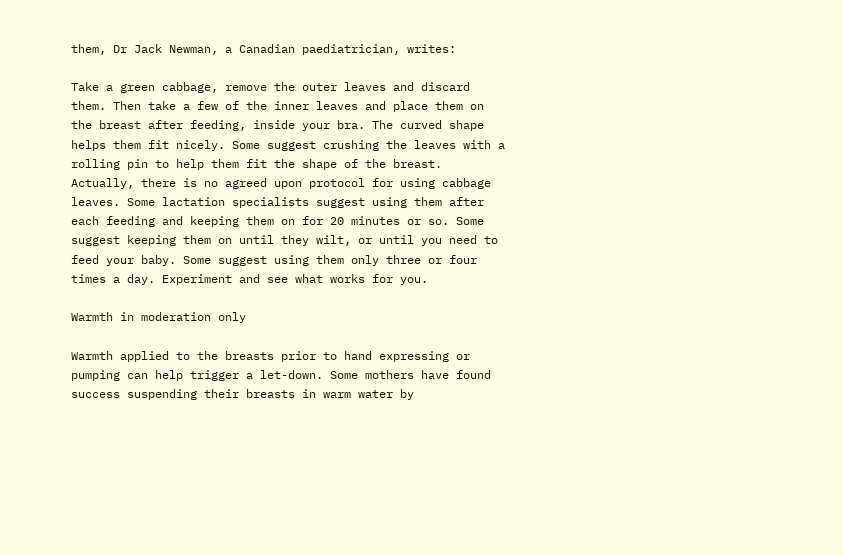them, Dr Jack Newman, a Canadian paediatrician, writes:

Take a green cabbage, remove the outer leaves and discard them. Then take a few of the inner leaves and place them on the breast after feeding, inside your bra. The curved shape helps them fit nicely. Some suggest crushing the leaves with a rolling pin to help them fit the shape of the breast. Actually, there is no agreed upon protocol for using cabbage leaves. Some lactation specialists suggest using them after each feeding and keeping them on for 20 minutes or so. Some suggest keeping them on until they wilt, or until you need to feed your baby. Some suggest using them only three or four times a day. Experiment and see what works for you.

Warmth in moderation only

Warmth applied to the breasts prior to hand expressing or pumping can help trigger a let-down. Some mothers have found success suspending their breasts in warm water by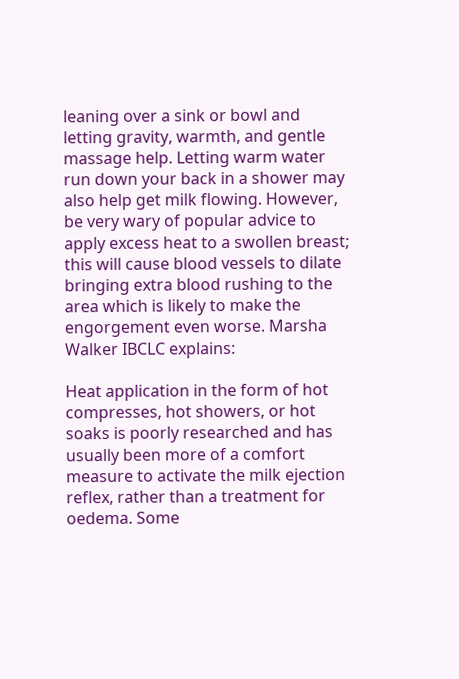leaning over a sink or bowl and letting gravity, warmth, and gentle massage help. Letting warm water run down your back in a shower may also help get milk flowing. However, be very wary of popular advice to apply excess heat to a swollen breast; this will cause blood vessels to dilate bringing extra blood rushing to the area which is likely to make the engorgement even worse. Marsha Walker IBCLC explains:

Heat application in the form of hot compresses, hot showers, or hot soaks is poorly researched and has usually been more of a comfort measure to activate the milk ejection reflex, rather than a treatment for oedema. Some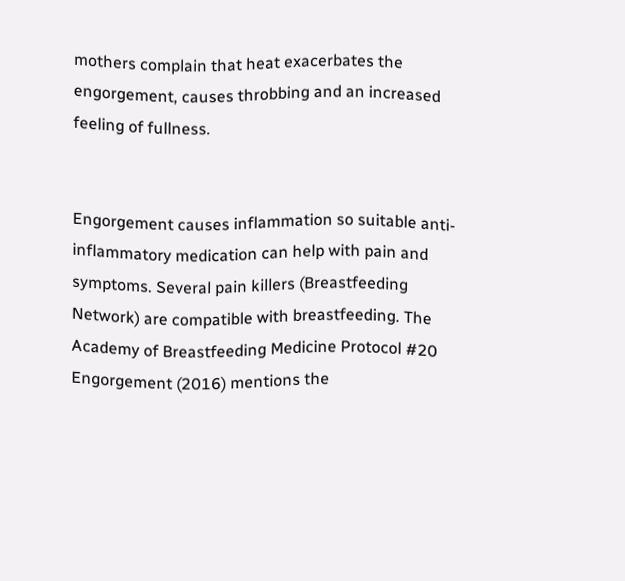mothers complain that heat exacerbates the engorgement, causes throbbing and an increased feeling of fullness.


Engorgement causes inflammation so suitable anti-inflammatory medication can help with pain and symptoms. Several pain killers (Breastfeeding Network) are compatible with breastfeeding. The Academy of Breastfeeding Medicine Protocol #20 Engorgement (2016) mentions the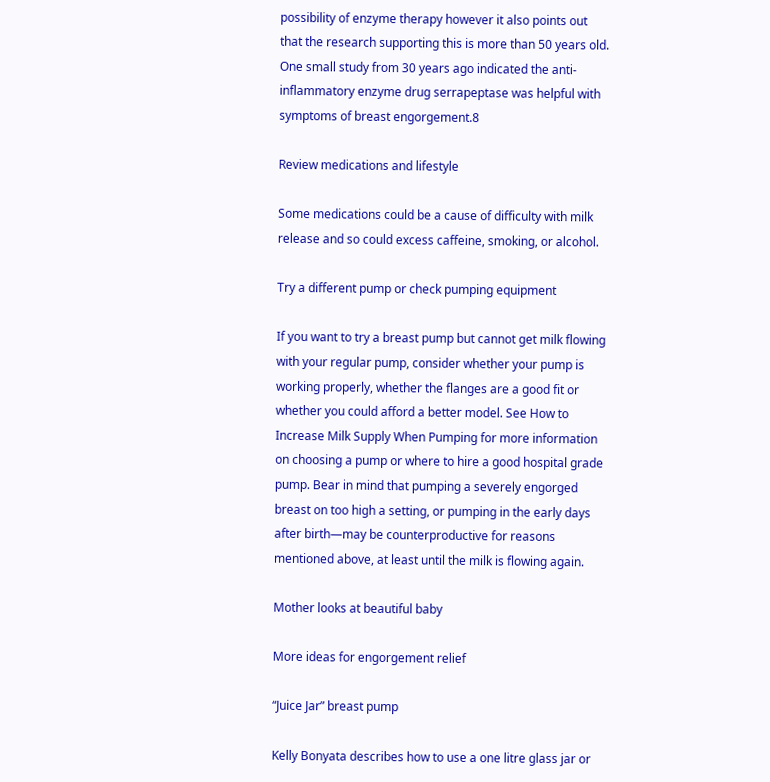possibility of enzyme therapy however it also points out that the research supporting this is more than 50 years old. One small study from 30 years ago indicated the anti-inflammatory enzyme drug serrapeptase was helpful with symptoms of breast engorgement.8

Review medications and lifestyle

Some medications could be a cause of difficulty with milk release and so could excess caffeine, smoking, or alcohol.

Try a different pump or check pumping equipment

If you want to try a breast pump but cannot get milk flowing with your regular pump, consider whether your pump is working properly, whether the flanges are a good fit or whether you could afford a better model. See How to Increase Milk Supply When Pumping for more information on choosing a pump or where to hire a good hospital grade pump. Bear in mind that pumping a severely engorged breast on too high a setting, or pumping in the early days after birth—may be counterproductive for reasons mentioned above, at least until the milk is flowing again.

Mother looks at beautiful baby

More ideas for engorgement relief

“Juice Jar” breast pump

Kelly Bonyata describes how to use a one litre glass jar or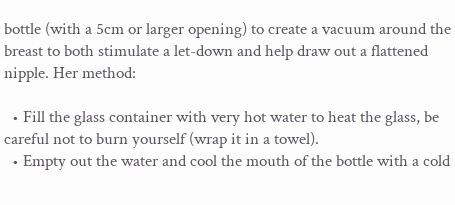bottle (with a 5cm or larger opening) to create a vacuum around the breast to both stimulate a let-down and help draw out a flattened nipple. Her method:

  • Fill the glass container with very hot water to heat the glass, be careful not to burn yourself (wrap it in a towel).
  • Empty out the water and cool the mouth of the bottle with a cold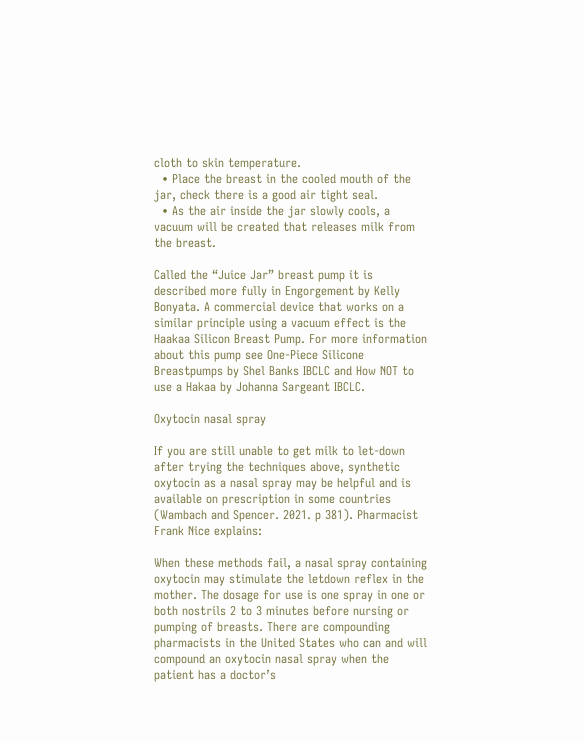cloth to skin temperature.
  • Place the breast in the cooled mouth of the jar, check there is a good air tight seal.
  • As the air inside the jar slowly cools, a vacuum will be created that releases milk from the breast.

Called the “Juice Jar” breast pump it is described more fully in Engorgement by Kelly Bonyata. A commercial device that works on a similar principle using a vacuum effect is the Haakaa Silicon Breast Pump. For more information about this pump see One-Piece Silicone Breastpumps by Shel Banks IBCLC and How NOT to use a Hakaa by Johanna Sargeant IBCLC.

Oxytocin nasal spray

If you are still unable to get milk to let-down after trying the techniques above, synthetic oxytocin as a nasal spray may be helpful and is available on prescription in some countries (Wambach and Spencer. 2021. p 381). Pharmacist Frank Nice explains:

When these methods fail, a nasal spray containing oxytocin may stimulate the letdown reflex in the mother. The dosage for use is one spray in one or both nostrils 2 to 3 minutes before nursing or pumping of breasts. There are compounding pharmacists in the United States who can and will compound an oxytocin nasal spray when the patient has a doctor’s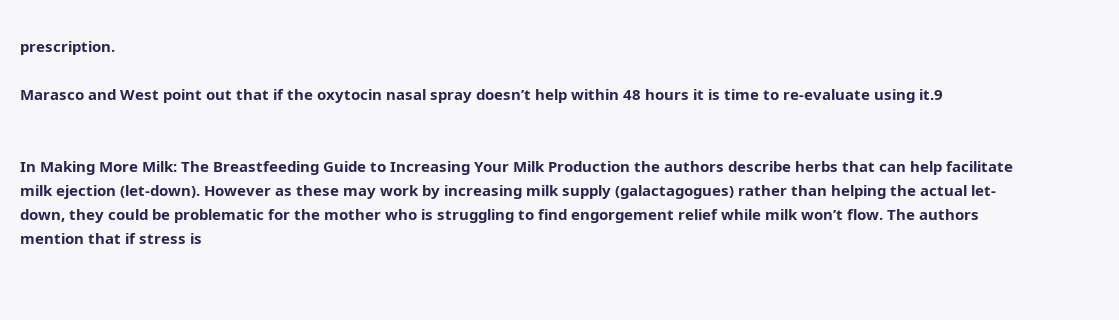prescription.

Marasco and West point out that if the oxytocin nasal spray doesn’t help within 48 hours it is time to re-evaluate using it.9


In Making More Milk: The Breastfeeding Guide to Increasing Your Milk Production the authors describe herbs that can help facilitate milk ejection (let-down). However as these may work by increasing milk supply (galactagogues) rather than helping the actual let-down, they could be problematic for the mother who is struggling to find engorgement relief while milk won’t flow. The authors mention that if stress is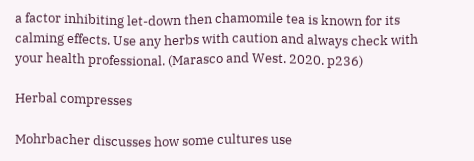a factor inhibiting let-down then chamomile tea is known for its calming effects. Use any herbs with caution and always check with your health professional. (Marasco and West. 2020. p236)

Herbal compresses

Mohrbacher discusses how some cultures use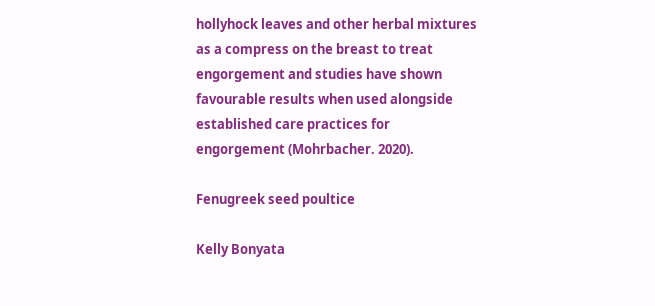hollyhock leaves and other herbal mixtures as a compress on the breast to treat engorgement and studies have shown favourable results when used alongside established care practices for engorgement (Mohrbacher. 2020).

Fenugreek seed poultice

Kelly Bonyata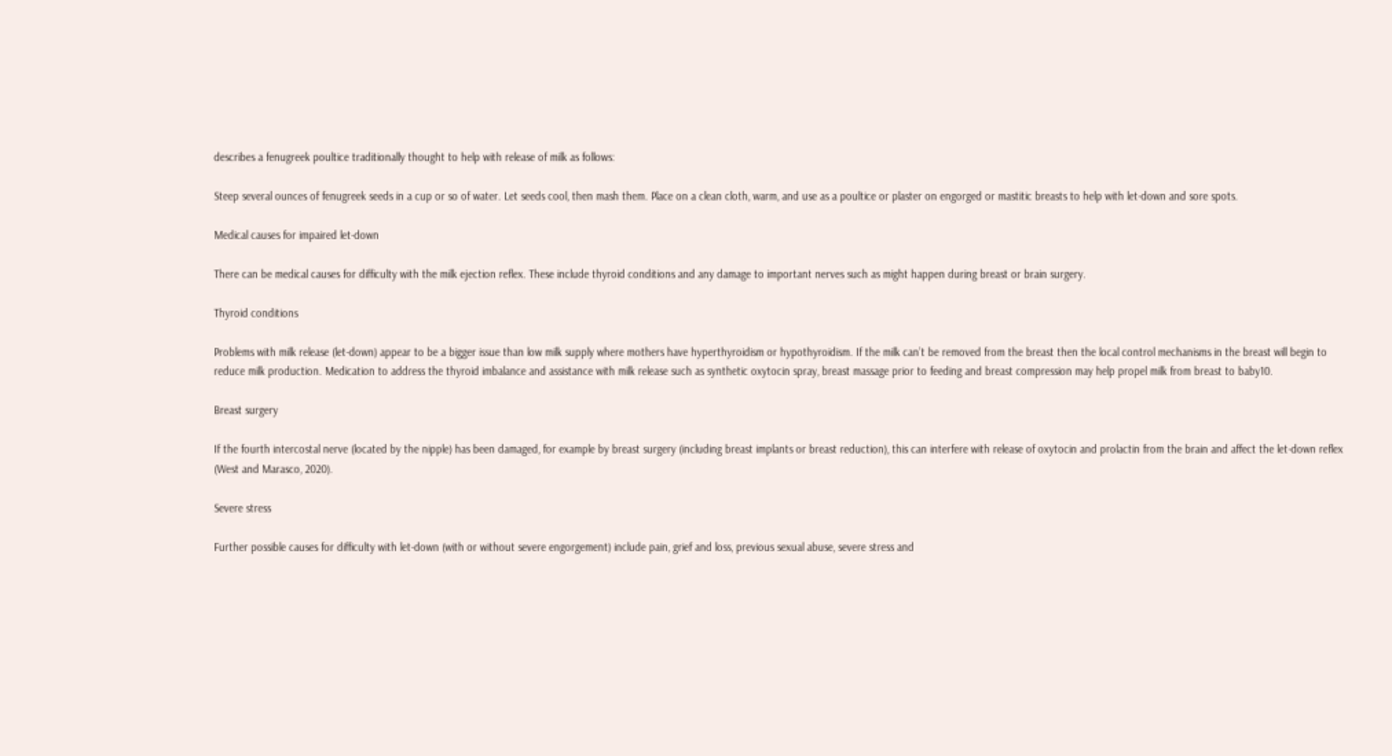describes a fenugreek poultice traditionally thought to help with release of milk as follows:

Steep several ounces of fenugreek seeds in a cup or so of water. Let seeds cool, then mash them. Place on a clean cloth, warm, and use as a poultice or plaster on engorged or mastitic breasts to help with let-down and sore spots.

Medical causes for impaired let-down

There can be medical causes for difficulty with the milk ejection reflex. These include thyroid conditions and any damage to important nerves such as might happen during breast or brain surgery.

Thyroid conditions

Problems with milk release (let-down) appear to be a bigger issue than low milk supply where mothers have hyperthyroidism or hypothyroidism. If the milk can’t be removed from the breast then the local control mechanisms in the breast will begin to reduce milk production. Medication to address the thyroid imbalance and assistance with milk release such as synthetic oxytocin spray, breast massage prior to feeding and breast compression may help propel milk from breast to baby10.

Breast surgery

If the fourth intercostal nerve (located by the nipple) has been damaged, for example by breast surgery (including breast implants or breast reduction), this can interfere with release of oxytocin and prolactin from the brain and affect the let-down reflex (West and Marasco, 2020).

Severe stress

Further possible causes for difficulty with let-down (with or without severe engorgement) include pain, grief and loss, previous sexual abuse, severe stress and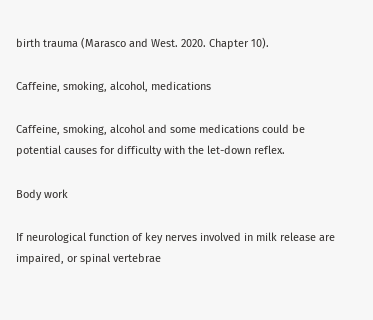birth trauma (Marasco and West. 2020. Chapter 10).

Caffeine, smoking, alcohol, medications

Caffeine, smoking, alcohol and some medications could be potential causes for difficulty with the let-down reflex.

Body work

If neurological function of key nerves involved in milk release are impaired, or spinal vertebrae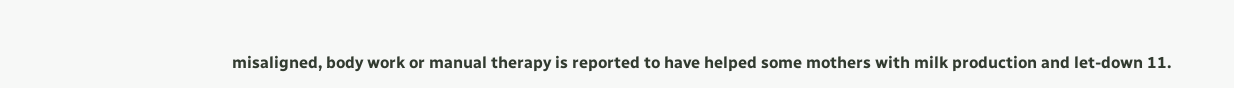misaligned, body work or manual therapy is reported to have helped some mothers with milk production and let-down 11.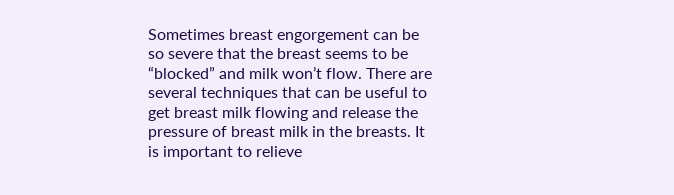Sometimes breast engorgement can be so severe that the breast seems to be “blocked” and milk won’t flow. There are several techniques that can be useful to get breast milk flowing and release the pressure of breast milk in the breasts. It is important to relieve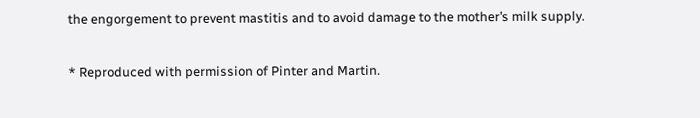the engorgement to prevent mastitis and to avoid damage to the mother’s milk supply.

* Reproduced with permission of Pinter and Martin.